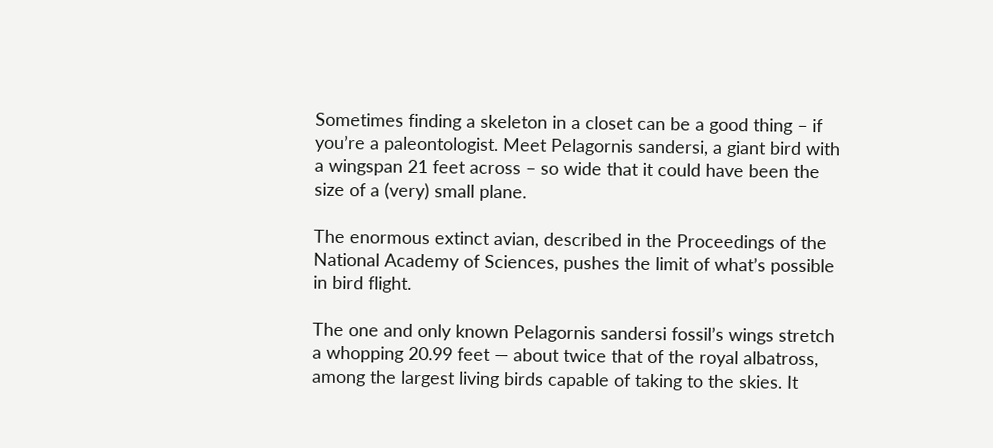Sometimes finding a skeleton in a closet can be a good thing – if you’re a paleontologist. Meet Pelagornis sandersi, a giant bird with a wingspan 21 feet across – so wide that it could have been the size of a (very) small plane.

The enormous extinct avian, described in the Proceedings of the National Academy of Sciences, pushes the limit of what’s possible in bird flight.

The one and only known Pelagornis sandersi fossil’s wings stretch a whopping 20.99 feet — about twice that of the royal albatross, among the largest living birds capable of taking to the skies. It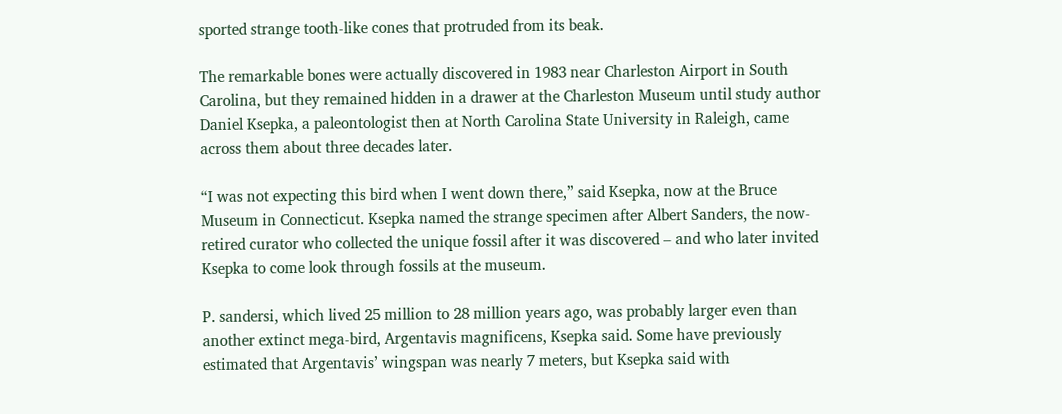sported strange tooth-like cones that protruded from its beak.

The remarkable bones were actually discovered in 1983 near Charleston Airport in South Carolina, but they remained hidden in a drawer at the Charleston Museum until study author Daniel Ksepka, a paleontologist then at North Carolina State University in Raleigh, came across them about three decades later.

“I was not expecting this bird when I went down there,” said Ksepka, now at the Bruce Museum in Connecticut. Ksepka named the strange specimen after Albert Sanders, the now-retired curator who collected the unique fossil after it was discovered – and who later invited Ksepka to come look through fossils at the museum.

P. sandersi, which lived 25 million to 28 million years ago, was probably larger even than another extinct mega-bird, Argentavis magnificens, Ksepka said. Some have previously estimated that Argentavis’ wingspan was nearly 7 meters, but Ksepka said with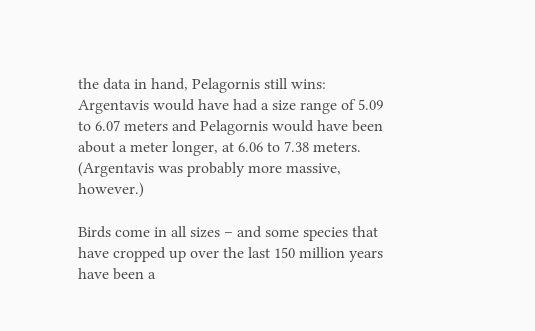the data in hand, Pelagornis still wins: Argentavis would have had a size range of 5.09 to 6.07 meters and Pelagornis would have been about a meter longer, at 6.06 to 7.38 meters. (Argentavis was probably more massive, however.)

Birds come in all sizes – and some species that have cropped up over the last 150 million years have been a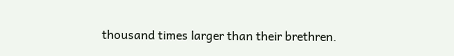thousand times larger than their brethren.